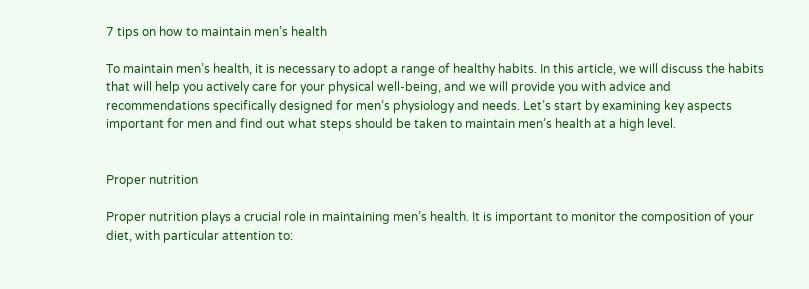7 tips on how to maintain men’s health

To maintain men’s health, it is necessary to adopt a range of healthy habits. In this article, we will discuss the habits that will help you actively care for your physical well-being, and we will provide you with advice and recommendations specifically designed for men’s physiology and needs. Let’s start by examining key aspects important for men and find out what steps should be taken to maintain men’s health at a high level.


Proper nutrition

Proper nutrition plays a crucial role in maintaining men’s health. It is important to monitor the composition of your diet, with particular attention to: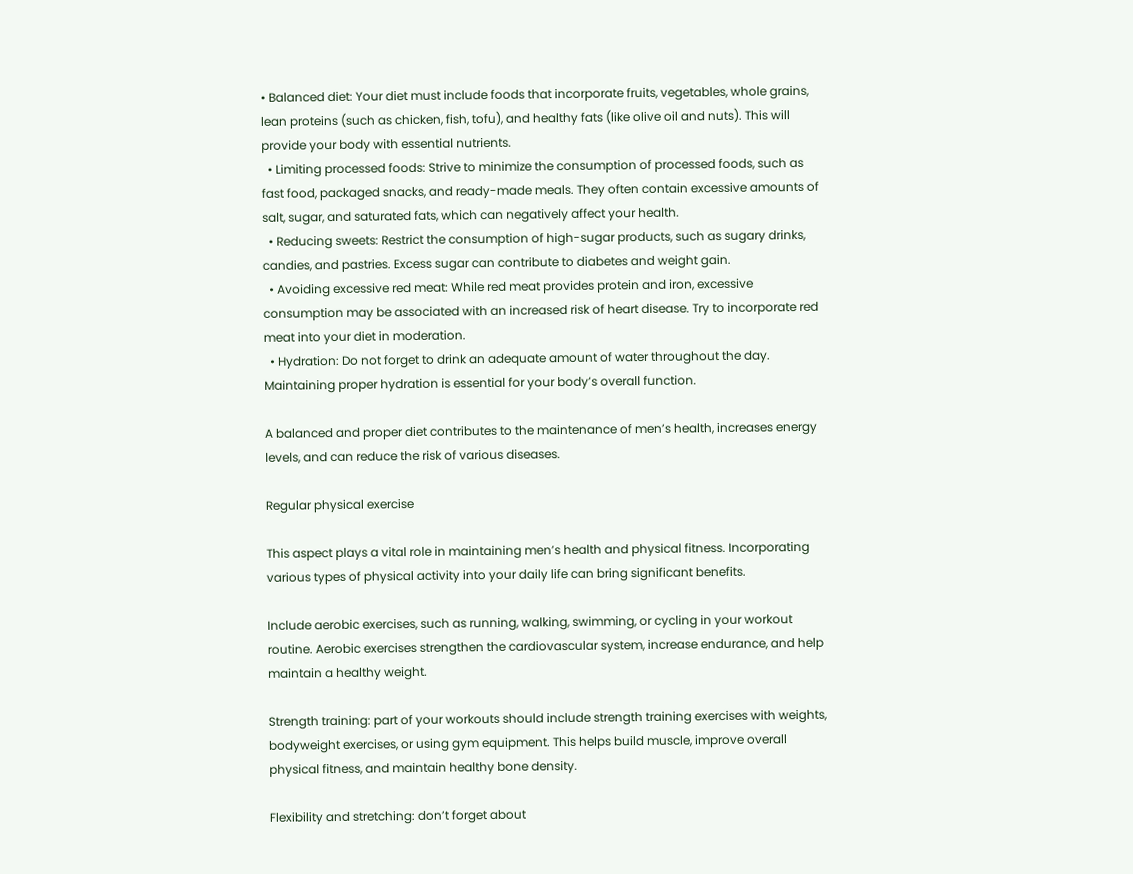• Balanced diet: Your diet must include foods that incorporate fruits, vegetables, whole grains, lean proteins (such as chicken, fish, tofu), and healthy fats (like olive oil and nuts). This will provide your body with essential nutrients.
  • Limiting processed foods: Strive to minimize the consumption of processed foods, such as fast food, packaged snacks, and ready-made meals. They often contain excessive amounts of salt, sugar, and saturated fats, which can negatively affect your health.
  • Reducing sweets: Restrict the consumption of high-sugar products, such as sugary drinks, candies, and pastries. Excess sugar can contribute to diabetes and weight gain.
  • Avoiding excessive red meat: While red meat provides protein and iron, excessive consumption may be associated with an increased risk of heart disease. Try to incorporate red meat into your diet in moderation.
  • Hydration: Do not forget to drink an adequate amount of water throughout the day. Maintaining proper hydration is essential for your body’s overall function.

A balanced and proper diet contributes to the maintenance of men’s health, increases energy levels, and can reduce the risk of various diseases.

Regular physical exercise

This aspect plays a vital role in maintaining men’s health and physical fitness. Incorporating various types of physical activity into your daily life can bring significant benefits.

Include aerobic exercises, such as running, walking, swimming, or cycling in your workout routine. Aerobic exercises strengthen the cardiovascular system, increase endurance, and help maintain a healthy weight.

Strength training: part of your workouts should include strength training exercises with weights, bodyweight exercises, or using gym equipment. This helps build muscle, improve overall physical fitness, and maintain healthy bone density.

Flexibility and stretching: don’t forget about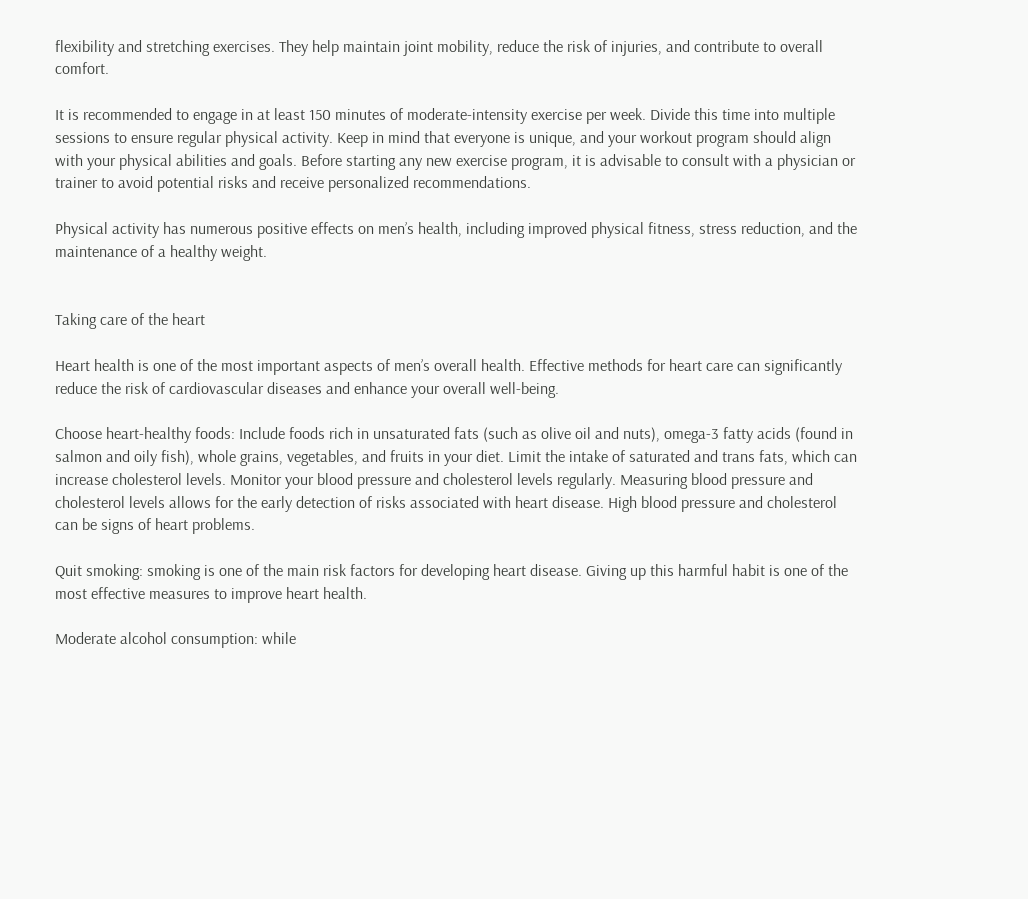flexibility and stretching exercises. They help maintain joint mobility, reduce the risk of injuries, and contribute to overall comfort.

It is recommended to engage in at least 150 minutes of moderate-intensity exercise per week. Divide this time into multiple sessions to ensure regular physical activity. Keep in mind that everyone is unique, and your workout program should align with your physical abilities and goals. Before starting any new exercise program, it is advisable to consult with a physician or trainer to avoid potential risks and receive personalized recommendations.

Physical activity has numerous positive effects on men’s health, including improved physical fitness, stress reduction, and the maintenance of a healthy weight.


Taking care of the heart

Heart health is one of the most important aspects of men’s overall health. Effective methods for heart care can significantly reduce the risk of cardiovascular diseases and enhance your overall well-being.

Choose heart-healthy foods: Include foods rich in unsaturated fats (such as olive oil and nuts), omega-3 fatty acids (found in salmon and oily fish), whole grains, vegetables, and fruits in your diet. Limit the intake of saturated and trans fats, which can increase cholesterol levels. Monitor your blood pressure and cholesterol levels regularly. Measuring blood pressure and cholesterol levels allows for the early detection of risks associated with heart disease. High blood pressure and cholesterol can be signs of heart problems.

Quit smoking: smoking is one of the main risk factors for developing heart disease. Giving up this harmful habit is one of the most effective measures to improve heart health.

Moderate alcohol consumption: while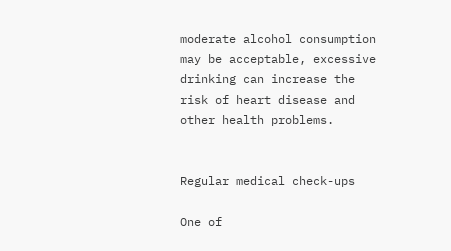moderate alcohol consumption may be acceptable, excessive drinking can increase the risk of heart disease and other health problems.


Regular medical check-ups

One of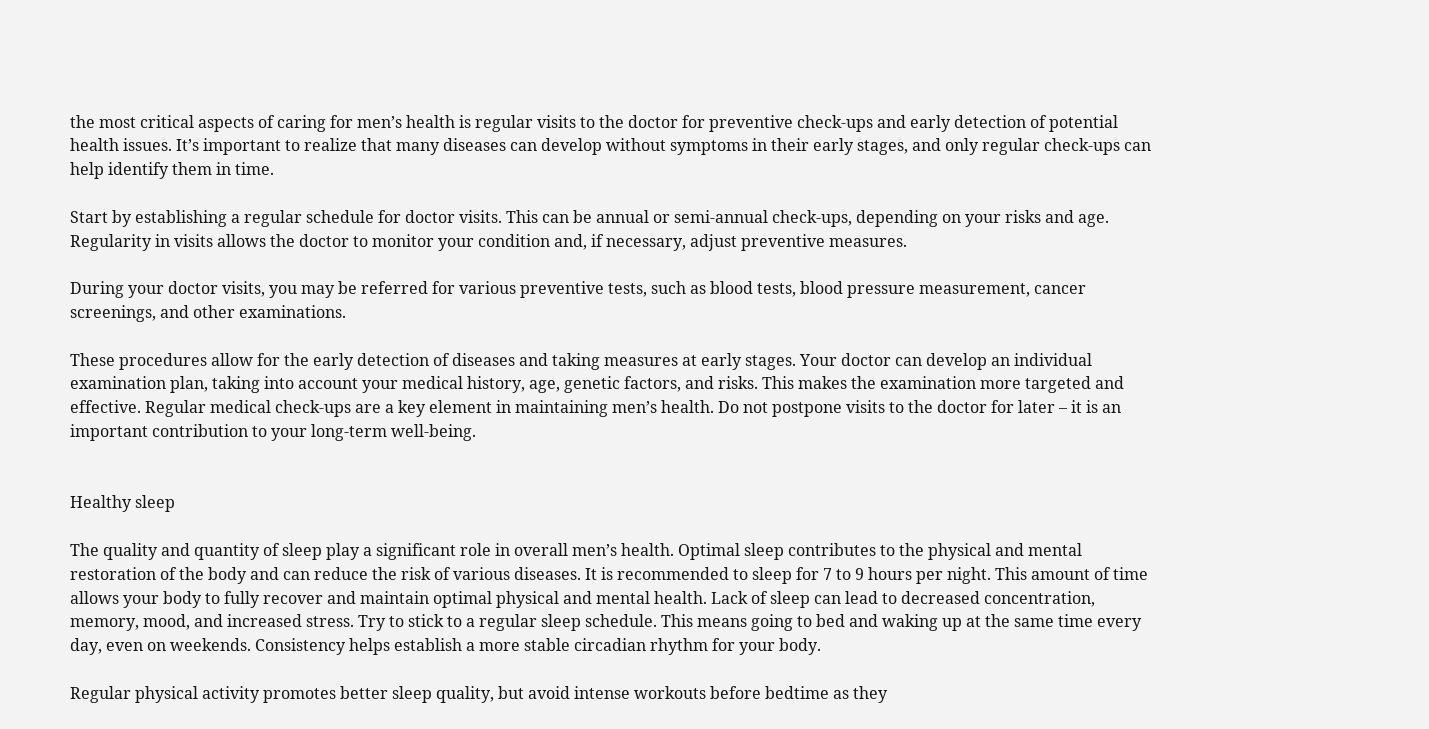the most critical aspects of caring for men’s health is regular visits to the doctor for preventive check-ups and early detection of potential health issues. It’s important to realize that many diseases can develop without symptoms in their early stages, and only regular check-ups can help identify them in time.

Start by establishing a regular schedule for doctor visits. This can be annual or semi-annual check-ups, depending on your risks and age. Regularity in visits allows the doctor to monitor your condition and, if necessary, adjust preventive measures.

During your doctor visits, you may be referred for various preventive tests, such as blood tests, blood pressure measurement, cancer screenings, and other examinations.

These procedures allow for the early detection of diseases and taking measures at early stages. Your doctor can develop an individual examination plan, taking into account your medical history, age, genetic factors, and risks. This makes the examination more targeted and effective. Regular medical check-ups are a key element in maintaining men’s health. Do not postpone visits to the doctor for later – it is an important contribution to your long-term well-being.


Healthy sleep

The quality and quantity of sleep play a significant role in overall men’s health. Optimal sleep contributes to the physical and mental restoration of the body and can reduce the risk of various diseases. It is recommended to sleep for 7 to 9 hours per night. This amount of time allows your body to fully recover and maintain optimal physical and mental health. Lack of sleep can lead to decreased concentration, memory, mood, and increased stress. Try to stick to a regular sleep schedule. This means going to bed and waking up at the same time every day, even on weekends. Consistency helps establish a more stable circadian rhythm for your body.

Regular physical activity promotes better sleep quality, but avoid intense workouts before bedtime as they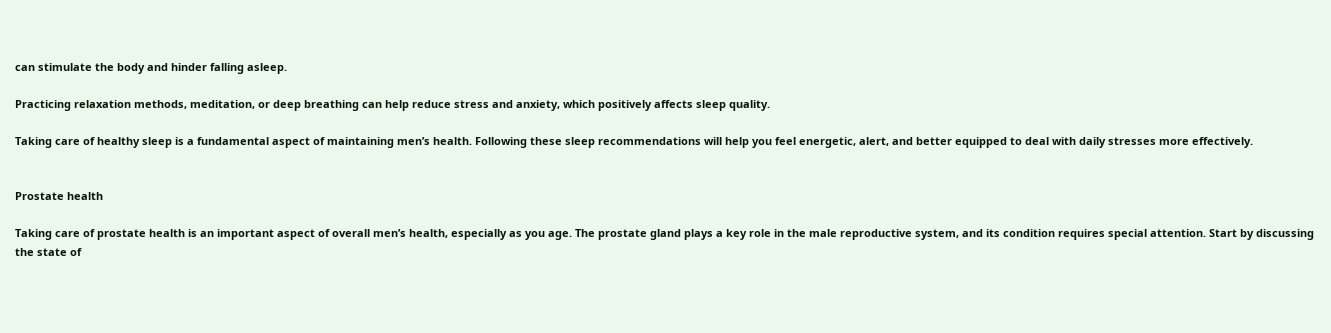can stimulate the body and hinder falling asleep.

Practicing relaxation methods, meditation, or deep breathing can help reduce stress and anxiety, which positively affects sleep quality.

Taking care of healthy sleep is a fundamental aspect of maintaining men’s health. Following these sleep recommendations will help you feel energetic, alert, and better equipped to deal with daily stresses more effectively.


Prostate health

Taking care of prostate health is an important aspect of overall men’s health, especially as you age. The prostate gland plays a key role in the male reproductive system, and its condition requires special attention. Start by discussing the state of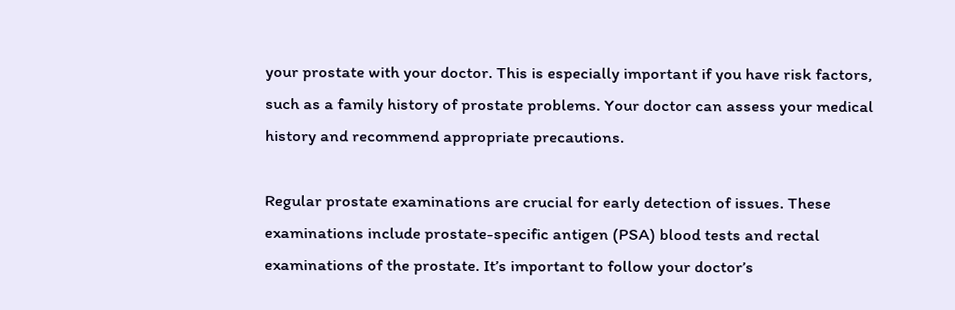your prostate with your doctor. This is especially important if you have risk factors, such as a family history of prostate problems. Your doctor can assess your medical history and recommend appropriate precautions.

Regular prostate examinations are crucial for early detection of issues. These examinations include prostate-specific antigen (PSA) blood tests and rectal examinations of the prostate. It’s important to follow your doctor’s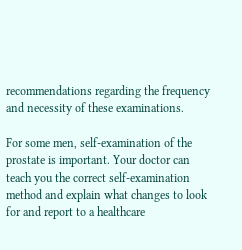recommendations regarding the frequency and necessity of these examinations.

For some men, self-examination of the prostate is important. Your doctor can teach you the correct self-examination method and explain what changes to look for and report to a healthcare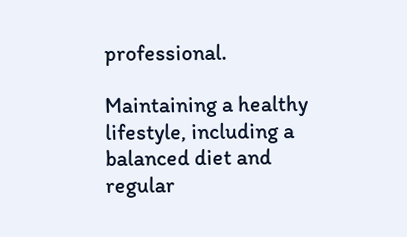professional.

Maintaining a healthy lifestyle, including a balanced diet and regular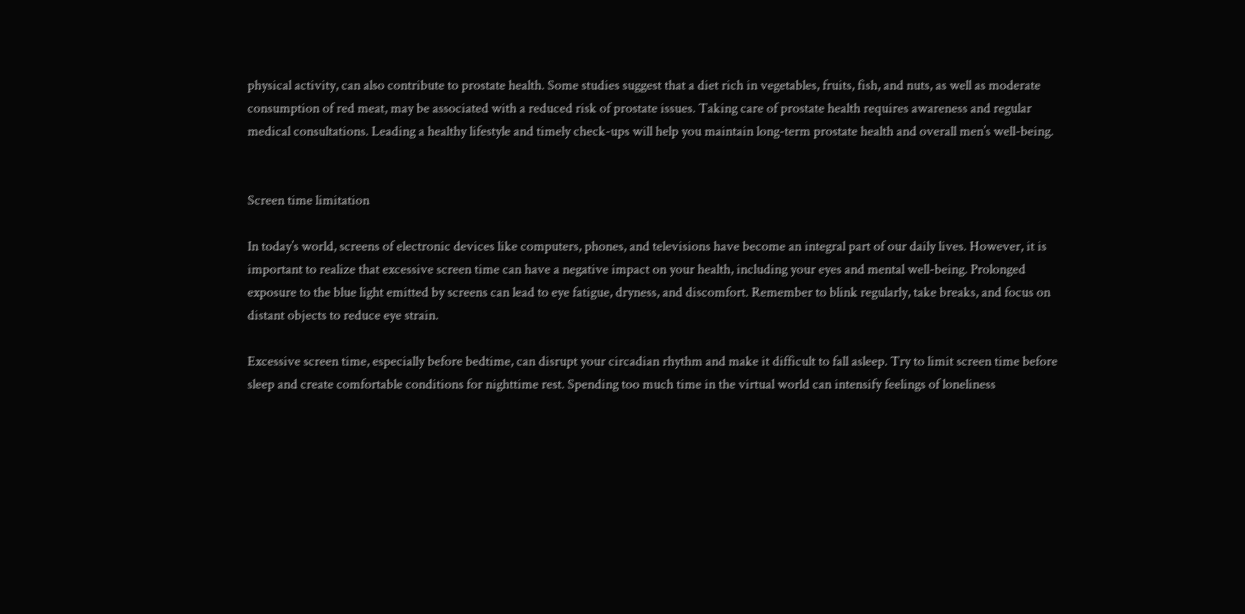physical activity, can also contribute to prostate health. Some studies suggest that a diet rich in vegetables, fruits, fish, and nuts, as well as moderate consumption of red meat, may be associated with a reduced risk of prostate issues. Taking care of prostate health requires awareness and regular medical consultations. Leading a healthy lifestyle and timely check-ups will help you maintain long-term prostate health and overall men’s well-being.


Screen time limitation

In today’s world, screens of electronic devices like computers, phones, and televisions have become an integral part of our daily lives. However, it is important to realize that excessive screen time can have a negative impact on your health, including your eyes and mental well-being. Prolonged exposure to the blue light emitted by screens can lead to eye fatigue, dryness, and discomfort. Remember to blink regularly, take breaks, and focus on distant objects to reduce eye strain.

Excessive screen time, especially before bedtime, can disrupt your circadian rhythm and make it difficult to fall asleep. Try to limit screen time before sleep and create comfortable conditions for nighttime rest. Spending too much time in the virtual world can intensify feelings of loneliness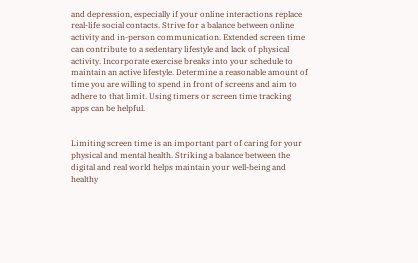and depression, especially if your online interactions replace real-life social contacts. Strive for a balance between online activity and in-person communication. Extended screen time can contribute to a sedentary lifestyle and lack of physical activity. Incorporate exercise breaks into your schedule to maintain an active lifestyle. Determine a reasonable amount of time you are willing to spend in front of screens and aim to adhere to that limit. Using timers or screen time tracking apps can be helpful.


Limiting screen time is an important part of caring for your physical and mental health. Striking a balance between the digital and real world helps maintain your well-being and healthy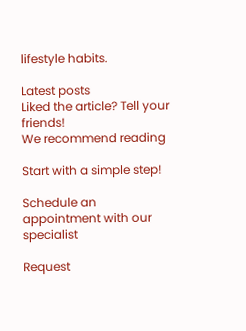lifestyle habits.

Latest posts
Liked the article? Tell your friends!
We recommend reading

Start with a simple step!

Schedule an appointment with our specialist

Request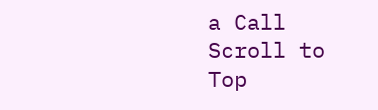a Call
Scroll to Top